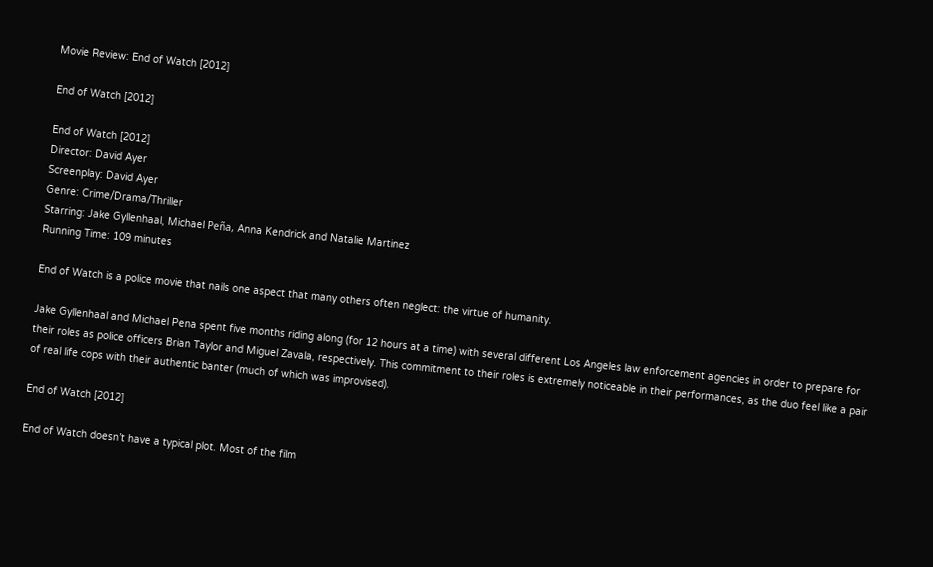Movie Review: End of Watch [2012]

End of Watch [2012]

End of Watch [2012]
Director: David Ayer
Screenplay: David Ayer
Genre: Crime/Drama/Thriller
Starring: Jake Gyllenhaal, Michael Peña, Anna Kendrick and Natalie Martinez
Running Time: 109 minutes

End of Watch is a police movie that nails one aspect that many others often neglect: the virtue of humanity.

Jake Gyllenhaal and Michael Pena spent five months riding along (for 12 hours at a time) with several different Los Angeles law enforcement agencies in order to prepare for their roles as police officers Brian Taylor and Miguel Zavala, respectively. This commitment to their roles is extremely noticeable in their performances, as the duo feel like a pair of real life cops with their authentic banter (much of which was improvised).

End of Watch [2012]

End of Watch doesn’t have a typical plot. Most of the film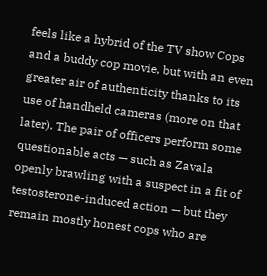feels like a hybrid of the TV show Cops and a buddy cop movie, but with an even greater air of authenticity thanks to its use of handheld cameras (more on that later). The pair of officers perform some questionable acts — such as Zavala openly brawling with a suspect in a fit of testosterone-induced action — but they remain mostly honest cops who are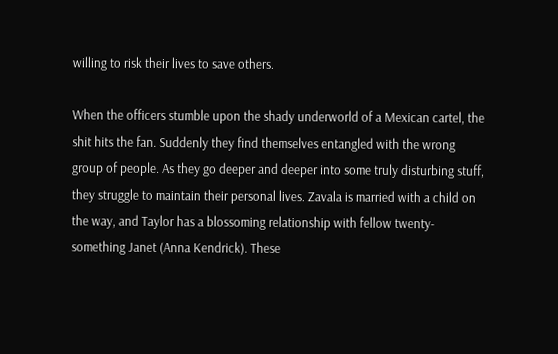willing to risk their lives to save others.

When the officers stumble upon the shady underworld of a Mexican cartel, the shit hits the fan. Suddenly they find themselves entangled with the wrong group of people. As they go deeper and deeper into some truly disturbing stuff, they struggle to maintain their personal lives. Zavala is married with a child on the way, and Taylor has a blossoming relationship with fellow twenty-something Janet (Anna Kendrick). These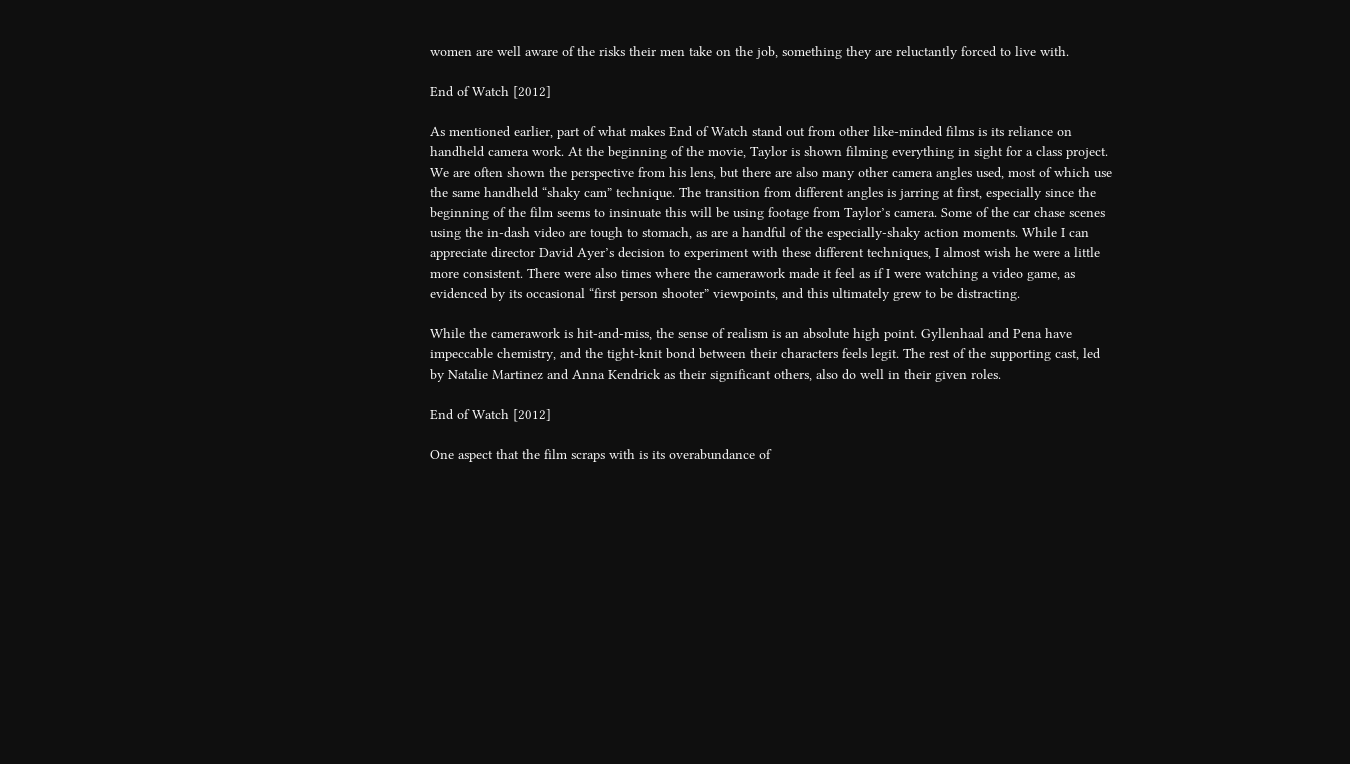women are well aware of the risks their men take on the job, something they are reluctantly forced to live with.

End of Watch [2012]

As mentioned earlier, part of what makes End of Watch stand out from other like-minded films is its reliance on handheld camera work. At the beginning of the movie, Taylor is shown filming everything in sight for a class project. We are often shown the perspective from his lens, but there are also many other camera angles used, most of which use the same handheld “shaky cam” technique. The transition from different angles is jarring at first, especially since the beginning of the film seems to insinuate this will be using footage from Taylor’s camera. Some of the car chase scenes using the in-dash video are tough to stomach, as are a handful of the especially-shaky action moments. While I can appreciate director David Ayer’s decision to experiment with these different techniques, I almost wish he were a little more consistent. There were also times where the camerawork made it feel as if I were watching a video game, as evidenced by its occasional “first person shooter” viewpoints, and this ultimately grew to be distracting.

While the camerawork is hit-and-miss, the sense of realism is an absolute high point. Gyllenhaal and Pena have impeccable chemistry, and the tight-knit bond between their characters feels legit. The rest of the supporting cast, led by Natalie Martinez and Anna Kendrick as their significant others, also do well in their given roles.

End of Watch [2012]

One aspect that the film scraps with is its overabundance of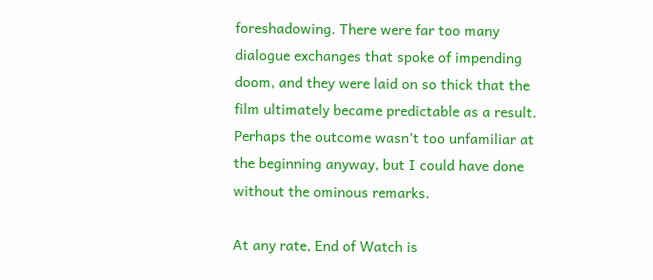foreshadowing. There were far too many dialogue exchanges that spoke of impending doom, and they were laid on so thick that the film ultimately became predictable as a result. Perhaps the outcome wasn’t too unfamiliar at the beginning anyway, but I could have done without the ominous remarks.

At any rate, End of Watch is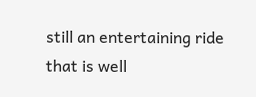still an entertaining ride that is well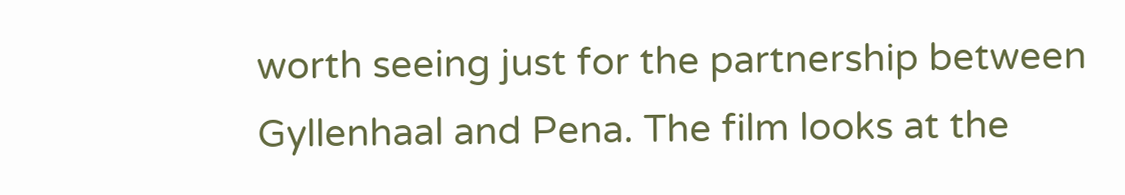worth seeing just for the partnership between Gyllenhaal and Pena. The film looks at the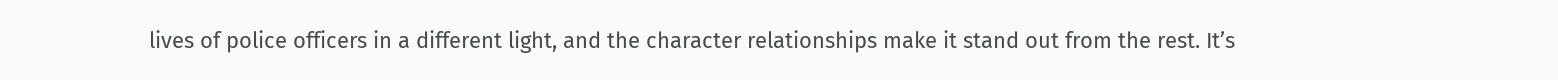lives of police officers in a different light, and the character relationships make it stand out from the rest. It’s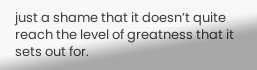just a shame that it doesn’t quite reach the level of greatness that it sets out for.